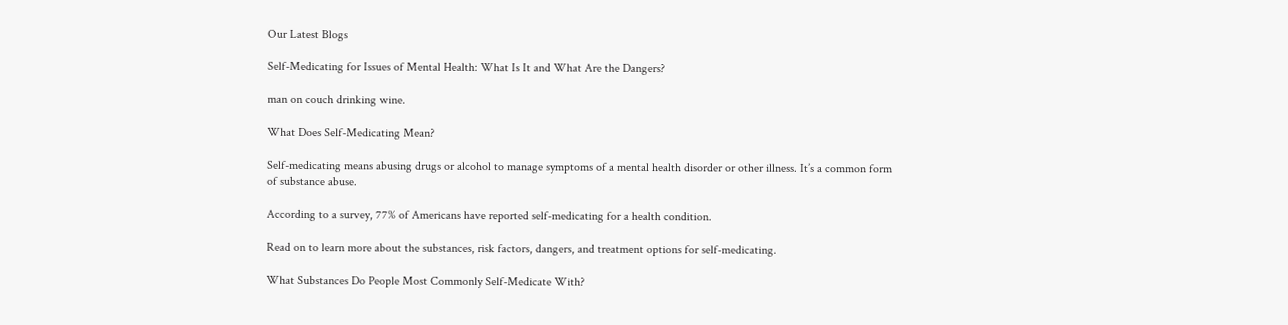Our Latest Blogs

Self-Medicating for Issues of Mental Health: What Is It and What Are the Dangers?

man on couch drinking wine.

What Does Self-Medicating Mean?

Self-medicating means abusing drugs or alcohol to manage symptoms of a mental health disorder or other illness. It’s a common form of substance abuse.

According to a survey, 77% of Americans have reported self-medicating for a health condition.

Read on to learn more about the substances, risk factors, dangers, and treatment options for self-medicating.

What Substances Do People Most Commonly Self-Medicate With?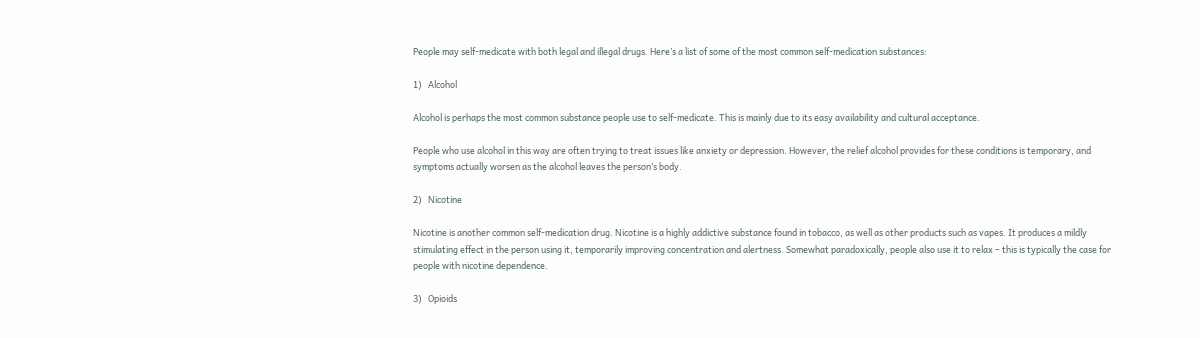People may self-medicate with both legal and illegal drugs. Here’s a list of some of the most common self-medication substances:

1)   Alcohol

Alcohol is perhaps the most common substance people use to self-medicate. This is mainly due to its easy availability and cultural acceptance.

People who use alcohol in this way are often trying to treat issues like anxiety or depression. However, the relief alcohol provides for these conditions is temporary, and symptoms actually worsen as the alcohol leaves the person’s body.

2)   Nicotine

Nicotine is another common self-medication drug. Nicotine is a highly addictive substance found in tobacco, as well as other products such as vapes. It produces a mildly stimulating effect in the person using it, temporarily improving concentration and alertness. Somewhat paradoxically, people also use it to relax – this is typically the case for people with nicotine dependence.

3)   Opioids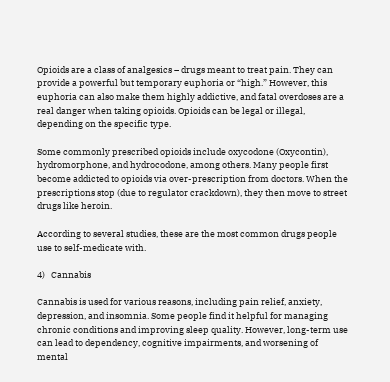Opioids are a class of analgesics – drugs meant to treat pain. They can provide a powerful but temporary euphoria or “high.” However, this euphoria can also make them highly addictive, and fatal overdoses are a real danger when taking opioids. Opioids can be legal or illegal, depending on the specific type.

Some commonly prescribed opioids include oxycodone (Oxycontin), hydromorphone, and hydrocodone, among others. Many people first become addicted to opioids via over-prescription from doctors. When the prescriptions stop (due to regulator crackdown), they then move to street drugs like heroin.

According to several studies, these are the most common drugs people use to self-medicate with.

4)   Cannabis

Cannabis is used for various reasons, including pain relief, anxiety, depression, and insomnia. Some people find it helpful for managing chronic conditions and improving sleep quality. However, long-term use can lead to dependency, cognitive impairments, and worsening of mental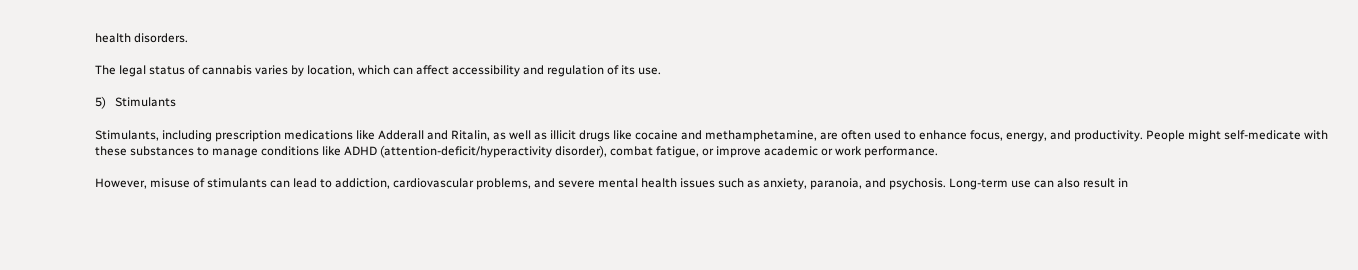health disorders.

The legal status of cannabis varies by location, which can affect accessibility and regulation of its use.

5)   Stimulants

Stimulants, including prescription medications like Adderall and Ritalin, as well as illicit drugs like cocaine and methamphetamine, are often used to enhance focus, energy, and productivity. People might self-medicate with these substances to manage conditions like ADHD (attention-deficit/hyperactivity disorder), combat fatigue, or improve academic or work performance.

However, misuse of stimulants can lead to addiction, cardiovascular problems, and severe mental health issues such as anxiety, paranoia, and psychosis. Long-term use can also result in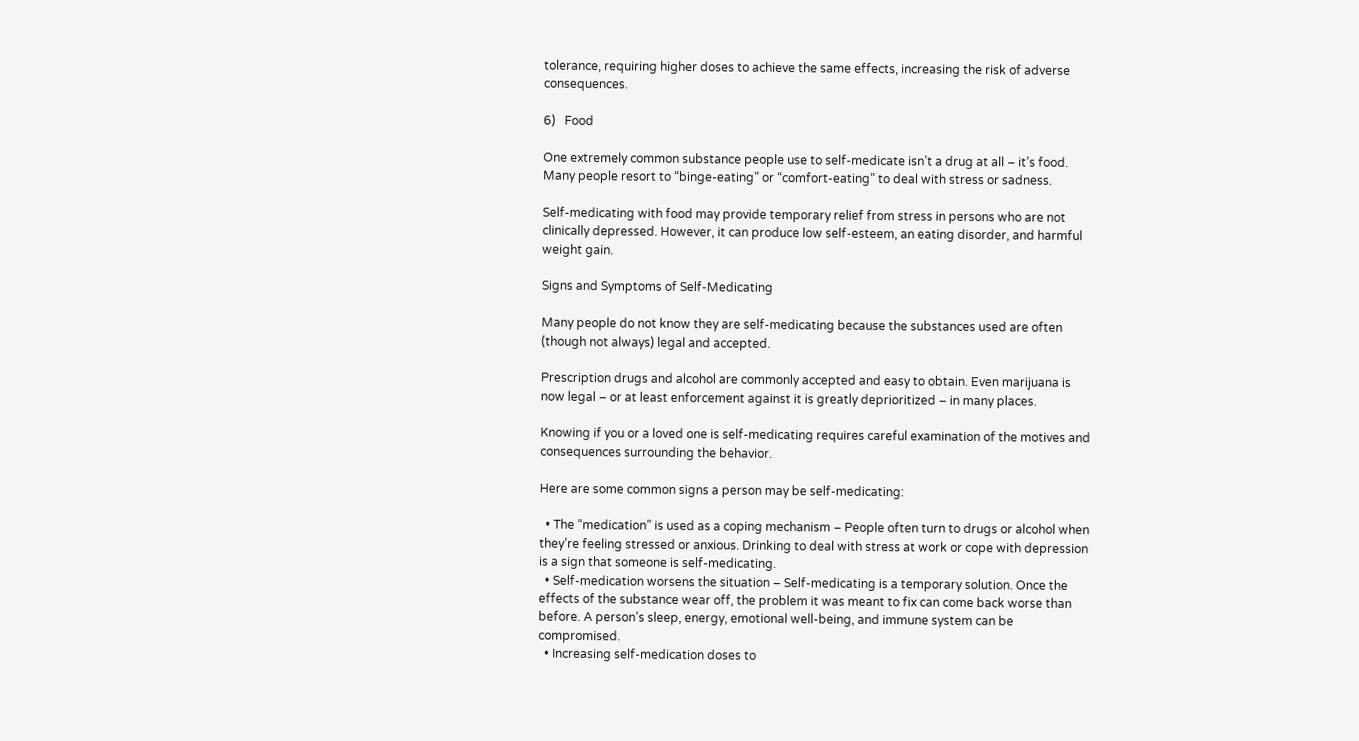tolerance, requiring higher doses to achieve the same effects, increasing the risk of adverse consequences.

6)   Food

One extremely common substance people use to self-medicate isn’t a drug at all – it’s food. Many people resort to “binge-eating” or “comfort-eating” to deal with stress or sadness.

Self-medicating with food may provide temporary relief from stress in persons who are not clinically depressed. However, it can produce low self-esteem, an eating disorder, and harmful weight gain.

Signs and Symptoms of Self-Medicating

Many people do not know they are self-medicating because the substances used are often (though not always) legal and accepted.

Prescription drugs and alcohol are commonly accepted and easy to obtain. Even marijuana is now legal – or at least enforcement against it is greatly deprioritized – in many places.

Knowing if you or a loved one is self-medicating requires careful examination of the motives and consequences surrounding the behavior.

Here are some common signs a person may be self-medicating:

  • The “medication” is used as a coping mechanism – People often turn to drugs or alcohol when they’re feeling stressed or anxious. Drinking to deal with stress at work or cope with depression is a sign that someone is self-medicating.
  • Self-medication worsens the situation – Self-medicating is a temporary solution. Once the effects of the substance wear off, the problem it was meant to fix can come back worse than before. A person’s sleep, energy, emotional well-being, and immune system can be compromised.
  • Increasing self-medication doses to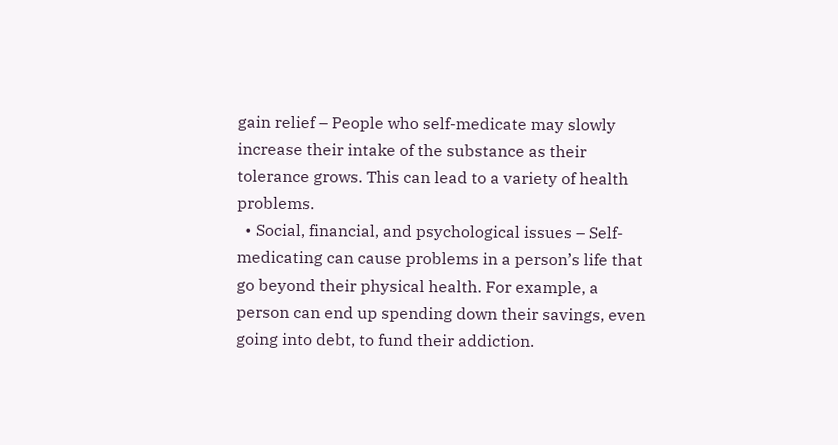gain relief – People who self-medicate may slowly increase their intake of the substance as their tolerance grows. This can lead to a variety of health problems.
  • Social, financial, and psychological issues – Self-medicating can cause problems in a person’s life that go beyond their physical health. For example, a person can end up spending down their savings, even going into debt, to fund their addiction.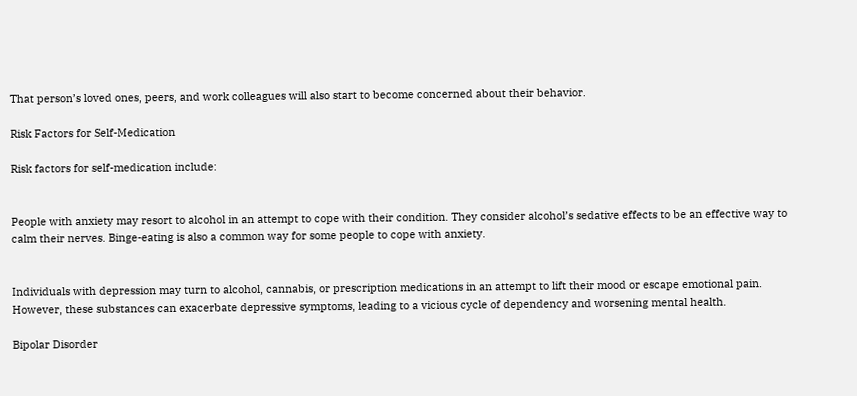That person’s loved ones, peers, and work colleagues will also start to become concerned about their behavior.

Risk Factors for Self-Medication

Risk factors for self-medication include:


People with anxiety may resort to alcohol in an attempt to cope with their condition. They consider alcohol’s sedative effects to be an effective way to calm their nerves. Binge-eating is also a common way for some people to cope with anxiety.


Individuals with depression may turn to alcohol, cannabis, or prescription medications in an attempt to lift their mood or escape emotional pain. However, these substances can exacerbate depressive symptoms, leading to a vicious cycle of dependency and worsening mental health.

Bipolar Disorder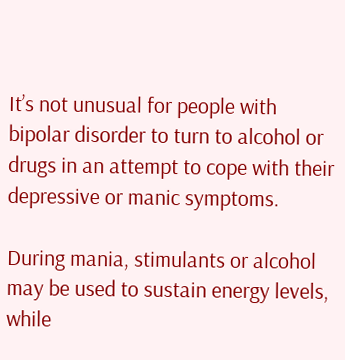It’s not unusual for people with bipolar disorder to turn to alcohol or drugs in an attempt to cope with their depressive or manic symptoms.

During mania, stimulants or alcohol may be used to sustain energy levels, while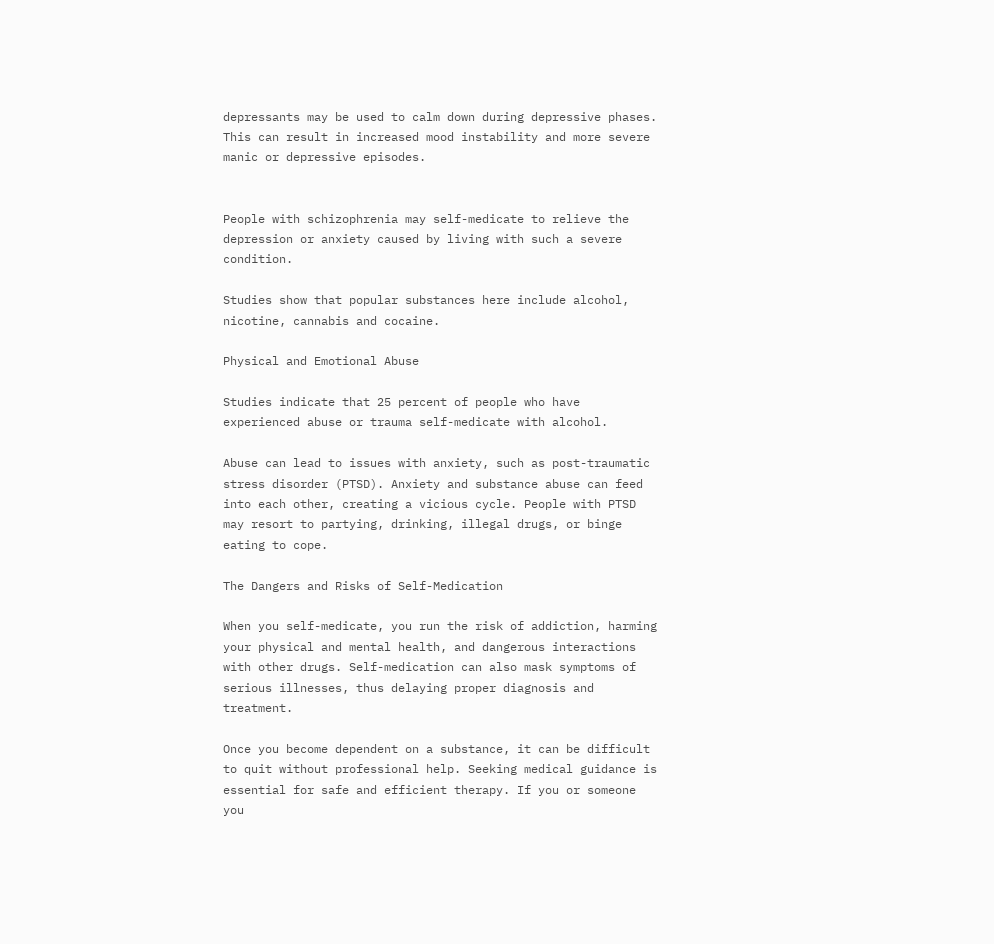depressants may be used to calm down during depressive phases. This can result in increased mood instability and more severe manic or depressive episodes.


People with schizophrenia may self-medicate to relieve the depression or anxiety caused by living with such a severe condition.

Studies show that popular substances here include alcohol, nicotine, cannabis and cocaine.

Physical and Emotional Abuse

Studies indicate that 25 percent of people who have experienced abuse or trauma self-medicate with alcohol.

Abuse can lead to issues with anxiety, such as post-traumatic stress disorder (PTSD). Anxiety and substance abuse can feed into each other, creating a vicious cycle. People with PTSD may resort to partying, drinking, illegal drugs, or binge eating to cope.

The Dangers and Risks of Self-Medication

When you self-medicate, you run the risk of addiction, harming your physical and mental health, and dangerous interactions with other drugs. Self-medication can also mask symptoms of serious illnesses, thus delaying proper diagnosis and treatment.

Once you become dependent on a substance, it can be difficult to quit without professional help. Seeking medical guidance is essential for safe and efficient therapy. If you or someone you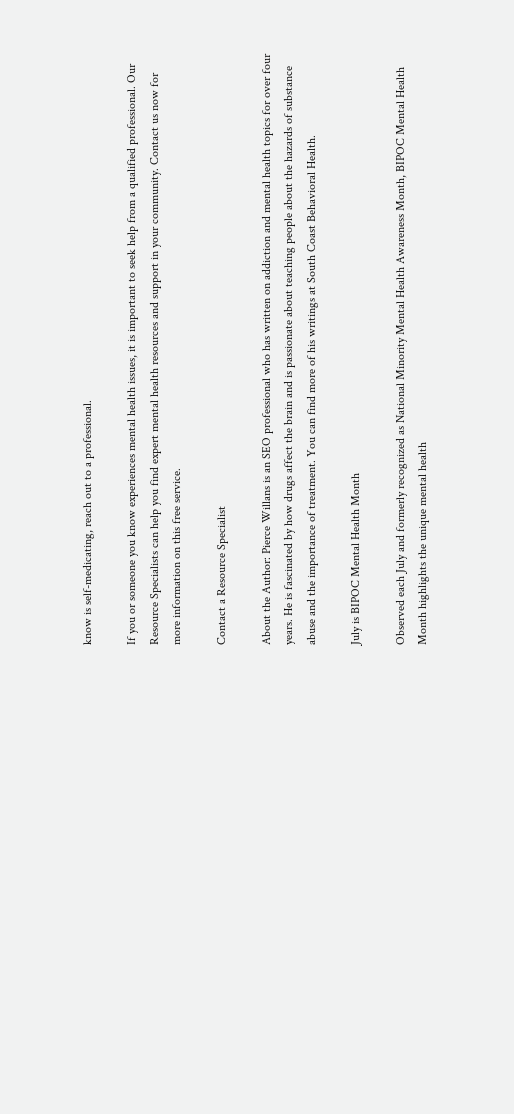know is self-medicating, reach out to a professional.

If you or someone you know experiences mental health issues, it is important to seek help from a qualified professional. Our Resource Specialists can help you find expert mental health resources and support in your community. Contact us now for more information on this free service.

Contact a Resource Specialist

About the Author: Pierce Willans is an SEO professional who has written on addiction and mental health topics for over four years. He is fascinated by how drugs affect the brain and is passionate about teaching people about the hazards of substance abuse and the importance of treatment. You can find more of his writings at South Coast Behavioral Health.

July is BIPOC Mental Health Month

Observed each July and formerly recognized as National Minority Mental Health Awareness Month, BIPOC Mental Health Month highlights the unique mental health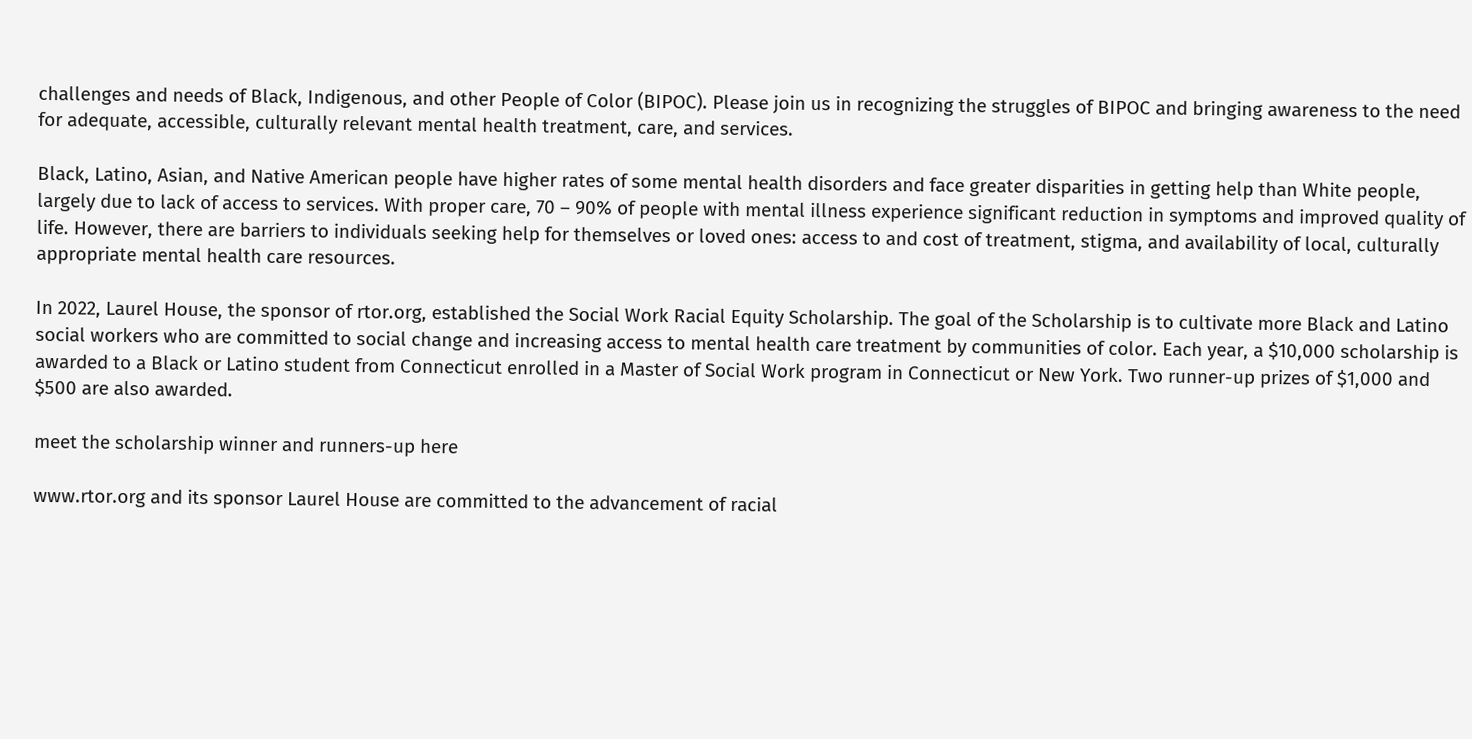challenges and needs of Black, Indigenous, and other People of Color (BIPOC). Please join us in recognizing the struggles of BIPOC and bringing awareness to the need for adequate, accessible, culturally relevant mental health treatment, care, and services.

Black, Latino, Asian, and Native American people have higher rates of some mental health disorders and face greater disparities in getting help than White people, largely due to lack of access to services. With proper care, 70 – 90% of people with mental illness experience significant reduction in symptoms and improved quality of life. However, there are barriers to individuals seeking help for themselves or loved ones: access to and cost of treatment, stigma, and availability of local, culturally appropriate mental health care resources.

In 2022, Laurel House, the sponsor of rtor.org, established the Social Work Racial Equity Scholarship. The goal of the Scholarship is to cultivate more Black and Latino social workers who are committed to social change and increasing access to mental health care treatment by communities of color. Each year, a $10,000 scholarship is awarded to a Black or Latino student from Connecticut enrolled in a Master of Social Work program in Connecticut or New York. Two runner-up prizes of $1,000 and $500 are also awarded.

meet the scholarship winner and runners-up here

www.rtor.org and its sponsor Laurel House are committed to the advancement of racial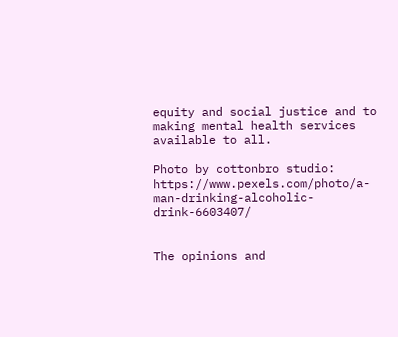equity and social justice and to making mental health services available to all.

Photo by cottonbro studio: https://www.pexels.com/photo/a-man-drinking-alcoholic-drink-6603407/


The opinions and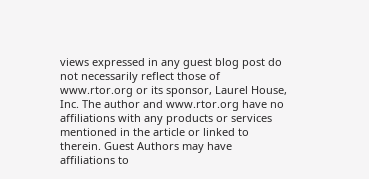views expressed in any guest blog post do not necessarily reflect those of www.rtor.org or its sponsor, Laurel House, Inc. The author and www.rtor.org have no affiliations with any products or services mentioned in the article or linked to therein. Guest Authors may have affiliations to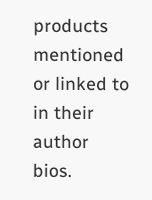products mentioned or linked to in their author bios.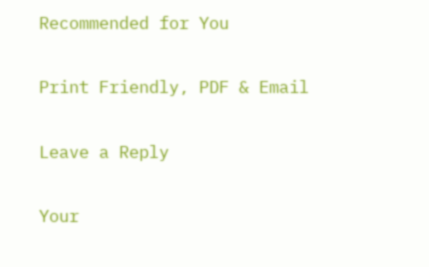Recommended for You

Print Friendly, PDF & Email

Leave a Reply

Your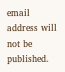email address will not be published.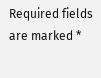Required fields are marked *